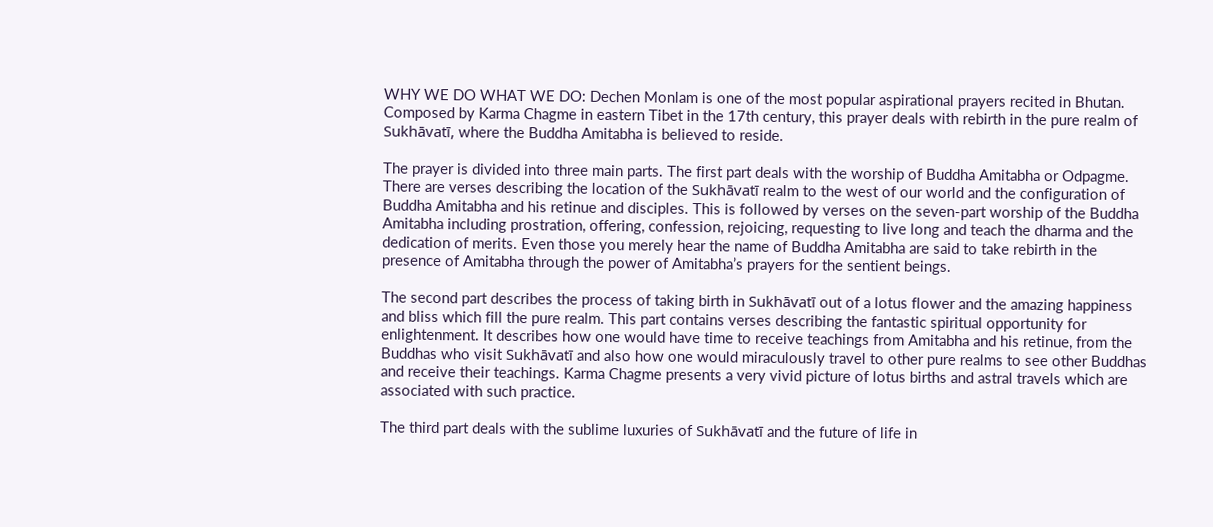WHY WE DO WHAT WE DO: Dechen Monlam is one of the most popular aspirational prayers recited in Bhutan. Composed by Karma Chagme in eastern Tibet in the 17th century, this prayer deals with rebirth in the pure realm of Sukhāvatī, where the Buddha Amitabha is believed to reside.

The prayer is divided into three main parts. The first part deals with the worship of Buddha Amitabha or Odpagme. There are verses describing the location of the Sukhāvatī realm to the west of our world and the configuration of Buddha Amitabha and his retinue and disciples. This is followed by verses on the seven-part worship of the Buddha Amitabha including prostration, offering, confession, rejoicing, requesting to live long and teach the dharma and the dedication of merits. Even those you merely hear the name of Buddha Amitabha are said to take rebirth in the presence of Amitabha through the power of Amitabha’s prayers for the sentient beings.

The second part describes the process of taking birth in Sukhāvatī out of a lotus flower and the amazing happiness and bliss which fill the pure realm. This part contains verses describing the fantastic spiritual opportunity for enlightenment. It describes how one would have time to receive teachings from Amitabha and his retinue, from the Buddhas who visit Sukhāvatī and also how one would miraculously travel to other pure realms to see other Buddhas and receive their teachings. Karma Chagme presents a very vivid picture of lotus births and astral travels which are associated with such practice.

The third part deals with the sublime luxuries of Sukhāvatī and the future of life in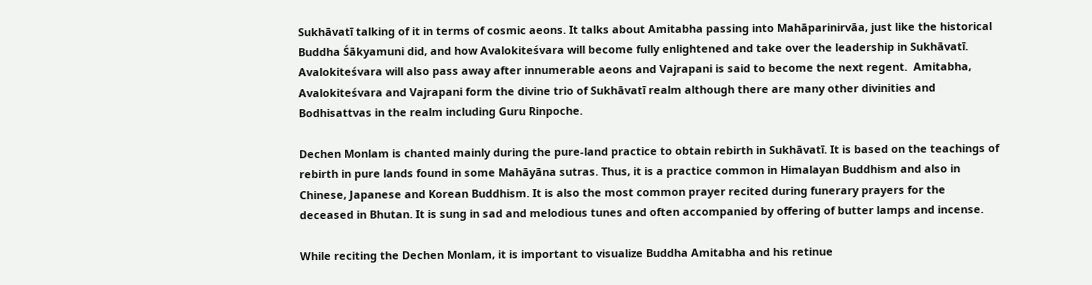Sukhāvatī talking of it in terms of cosmic aeons. It talks about Amitabha passing into Mahāparinirvāa, just like the historical Buddha Śākyamuni did, and how Avalokiteśvara will become fully enlightened and take over the leadership in Sukhāvatī. Avalokiteśvara will also pass away after innumerable aeons and Vajrapani is said to become the next regent.  Amitabha, Avalokiteśvara and Vajrapani form the divine trio of Sukhāvatī realm although there are many other divinities and Bodhisattvas in the realm including Guru Rinpoche.

Dechen Monlam is chanted mainly during the pure-land practice to obtain rebirth in Sukhāvatī. It is based on the teachings of rebirth in pure lands found in some Mahāyāna sutras. Thus, it is a practice common in Himalayan Buddhism and also in Chinese, Japanese and Korean Buddhism. It is also the most common prayer recited during funerary prayers for the deceased in Bhutan. It is sung in sad and melodious tunes and often accompanied by offering of butter lamps and incense.

While reciting the Dechen Monlam, it is important to visualize Buddha Amitabha and his retinue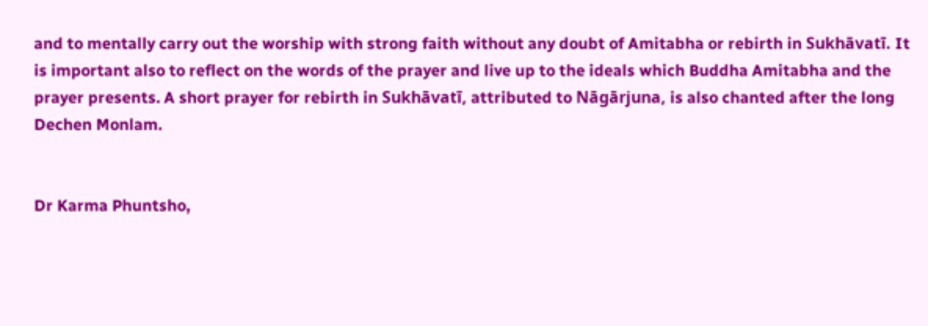and to mentally carry out the worship with strong faith without any doubt of Amitabha or rebirth in Sukhāvatī. It is important also to reflect on the words of the prayer and live up to the ideals which Buddha Amitabha and the prayer presents. A short prayer for rebirth in Sukhāvatī, attributed to Nāgārjuna, is also chanted after the long Dechen Monlam.


Dr Karma Phuntsho,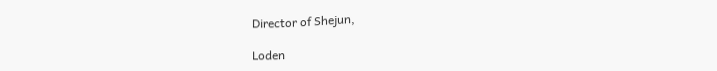Director of Shejun,

Loden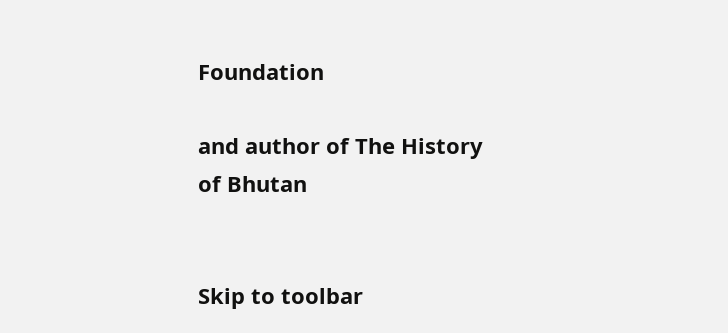Foundation

and author of The History of Bhutan


Skip to toolbar